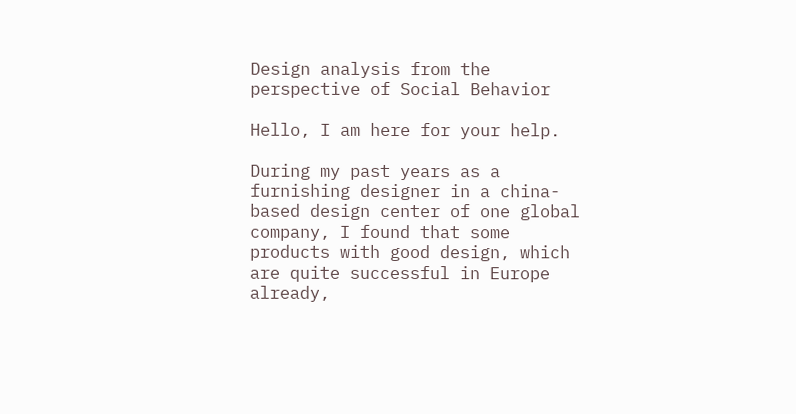Design analysis from the perspective of Social Behavior

Hello, I am here for your help.

During my past years as a furnishing designer in a china-based design center of one global company, I found that some products with good design, which are quite successful in Europe already,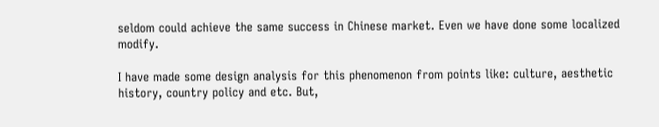seldom could achieve the same success in Chinese market. Even we have done some localized modify.

I have made some design analysis for this phenomenon from points like: culture, aesthetic history, country policy and etc. But,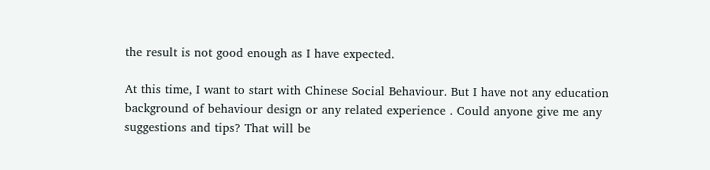the result is not good enough as I have expected.

At this time, I want to start with Chinese Social Behaviour. But I have not any education background of behaviour design or any related experience . Could anyone give me any suggestions and tips? That will be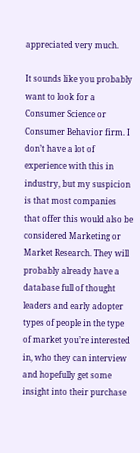appreciated very much.

It sounds like you probably want to look for a Consumer Science or Consumer Behavior firm. I don’t have a lot of experience with this in industry, but my suspicion is that most companies that offer this would also be considered Marketing or Market Research. They will probably already have a database full of thought leaders and early adopter types of people in the type of market you’re interested in, who they can interview and hopefully get some insight into their purchase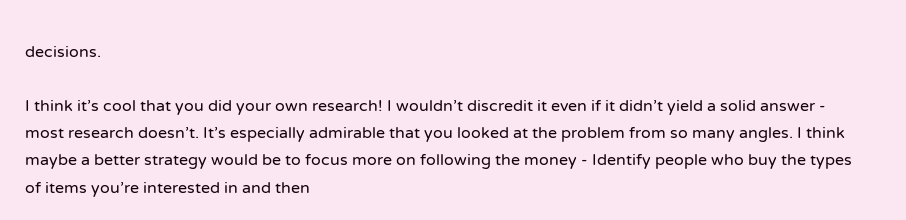decisions.

I think it’s cool that you did your own research! I wouldn’t discredit it even if it didn’t yield a solid answer - most research doesn’t. It’s especially admirable that you looked at the problem from so many angles. I think maybe a better strategy would be to focus more on following the money - Identify people who buy the types of items you’re interested in and then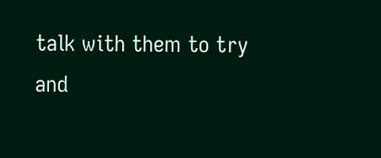talk with them to try and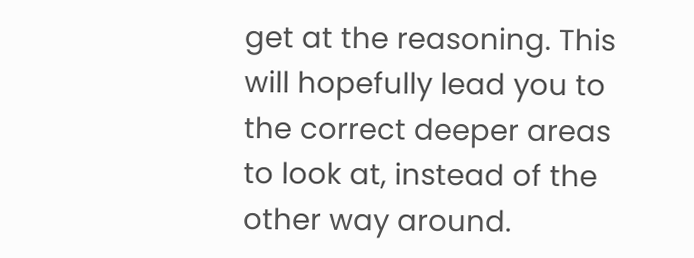get at the reasoning. This will hopefully lead you to the correct deeper areas to look at, instead of the other way around.